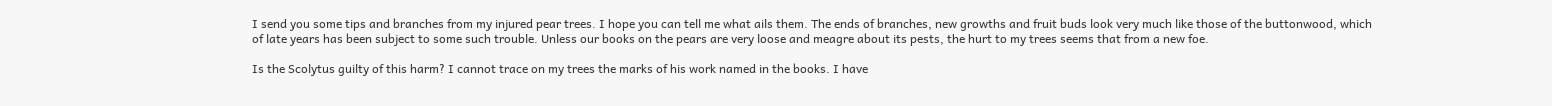I send you some tips and branches from my injured pear trees. I hope you can tell me what ails them. The ends of branches, new growths and fruit buds look very much like those of the buttonwood, which of late years has been subject to some such trouble. Unless our books on the pears are very loose and meagre about its pests, the hurt to my trees seems that from a new foe.

Is the Scolytus guilty of this harm? I cannot trace on my trees the marks of his work named in the books. I have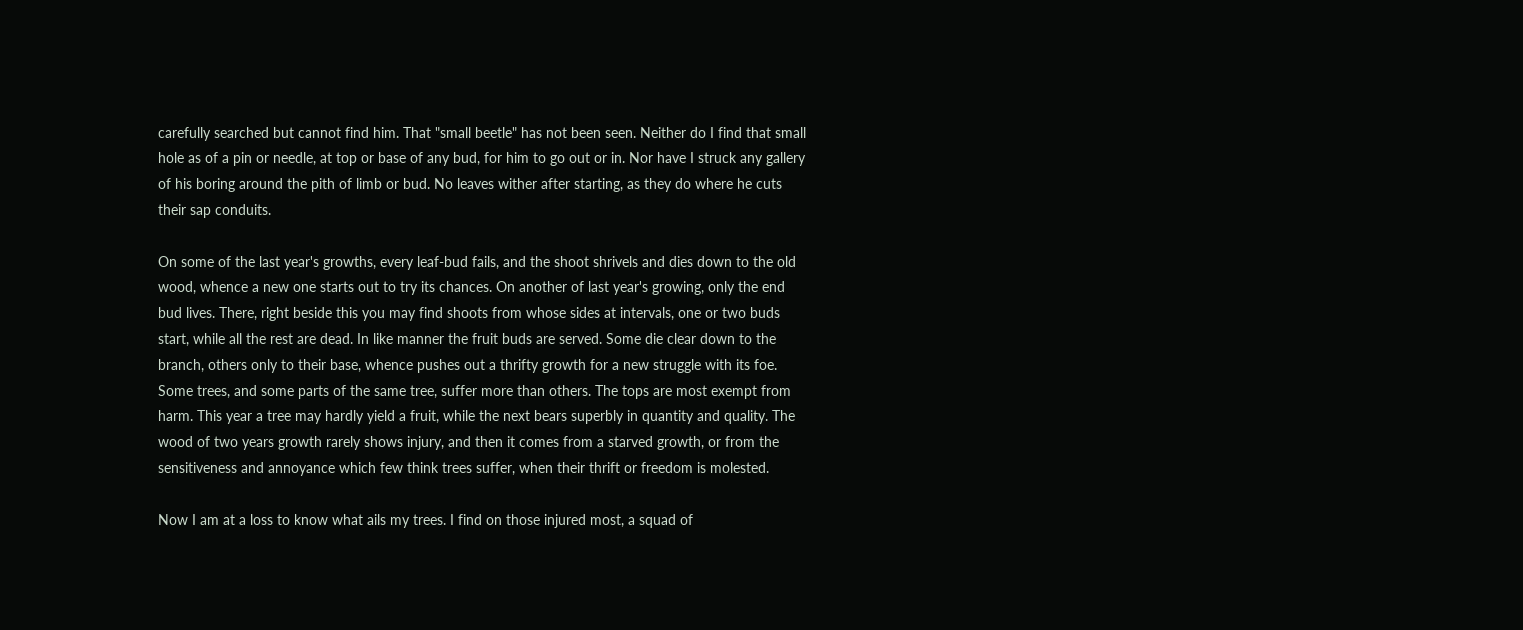carefully searched but cannot find him. That "small beetle" has not been seen. Neither do I find that small hole as of a pin or needle, at top or base of any bud, for him to go out or in. Nor have I struck any gallery of his boring around the pith of limb or bud. No leaves wither after starting, as they do where he cuts their sap conduits.

On some of the last year's growths, every leaf-bud fails, and the shoot shrivels and dies down to the old wood, whence a new one starts out to try its chances. On another of last year's growing, only the end bud lives. There, right beside this you may find shoots from whose sides at intervals, one or two buds start, while all the rest are dead. In like manner the fruit buds are served. Some die clear down to the branch, others only to their base, whence pushes out a thrifty growth for a new struggle with its foe. Some trees, and some parts of the same tree, suffer more than others. The tops are most exempt from harm. This year a tree may hardly yield a fruit, while the next bears superbly in quantity and quality. The wood of two years growth rarely shows injury, and then it comes from a starved growth, or from the sensitiveness and annoyance which few think trees suffer, when their thrift or freedom is molested.

Now I am at a loss to know what ails my trees. I find on those injured most, a squad of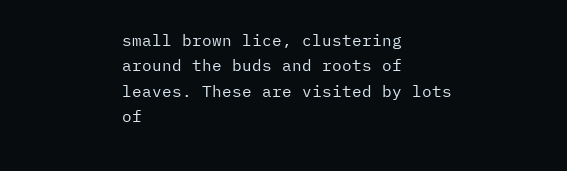small brown lice, clustering around the buds and roots of leaves. These are visited by lots of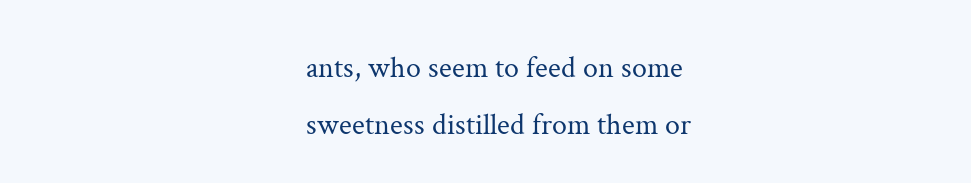ants, who seem to feed on some sweetness distilled from them or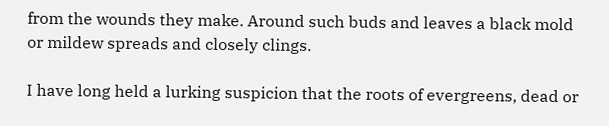from the wounds they make. Around such buds and leaves a black mold or mildew spreads and closely clings.

I have long held a lurking suspicion that the roots of evergreens, dead or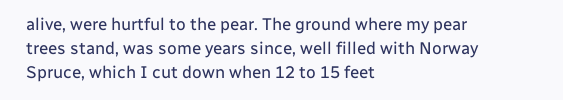alive, were hurtful to the pear. The ground where my pear trees stand, was some years since, well filled with Norway Spruce, which I cut down when 12 to 15 feet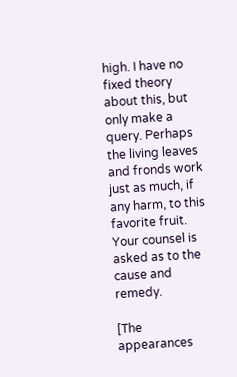high. I have no fixed theory about this, but only make a query. Perhaps the living leaves and fronds work just as much, if any harm, to this favorite fruit. Your counsel is asked as to the cause and remedy.

[The appearances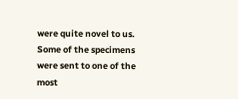were quite novel to us. Some of the specimens were sent to one of the most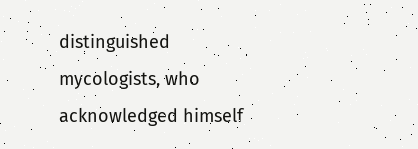distinguished mycologists, who acknowledged himself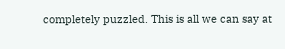completely puzzled. This is all we can say at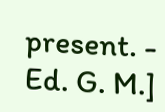present. - Ed. G. M.]